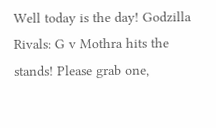Well today is the day! Godzilla Rivals: G v Mothra hits the stands! Please grab one,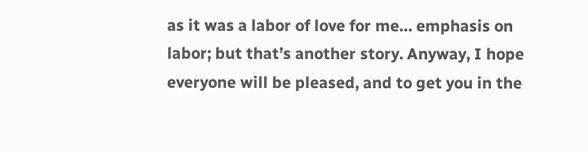as it was a labor of love for me… emphasis on labor; but that’s another story. Anyway, I hope everyone will be pleased, and to get you in the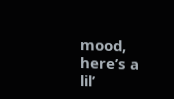mood, here’s a lil’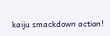kaiju smackdown action!